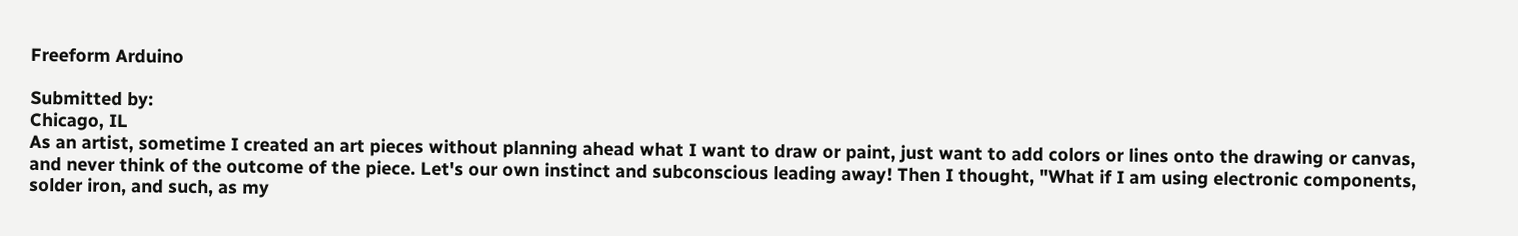Freeform Arduino

Submitted by:
Chicago, IL
As an artist, sometime I created an art pieces without planning ahead what I want to draw or paint, just want to add colors or lines onto the drawing or canvas, and never think of the outcome of the piece. Let's our own instinct and subconscious leading away! Then I thought, "What if I am using electronic components, solder iron, and such, as my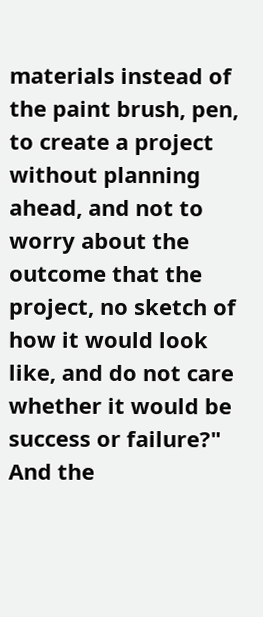materials instead of the paint brush, pen, to create a project without planning ahead, and not to worry about the outcome that the project, no sketch of how it would look like, and do not care whether it would be success or failure?" And the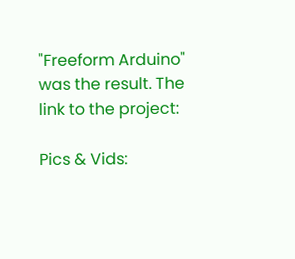"Freeform Arduino" was the result. The link to the project:

Pics & Vids: